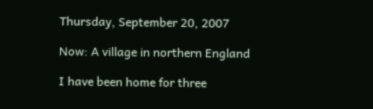Thursday, September 20, 2007

Now: A village in northern England

I have been home for three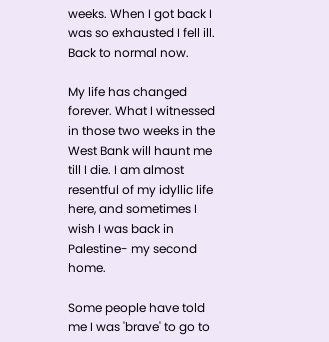weeks. When I got back I was so exhausted I fell ill. Back to normal now.

My life has changed forever. What I witnessed in those two weeks in the West Bank will haunt me till I die. I am almost resentful of my idyllic life here, and sometimes I wish I was back in Palestine- my second home.

Some people have told me I was 'brave' to go to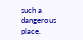such a dangerous place.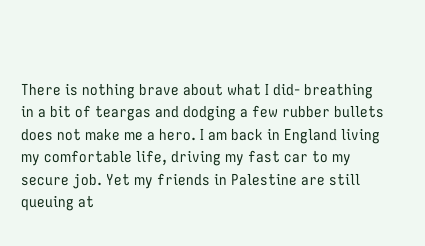There is nothing brave about what I did- breathing in a bit of teargas and dodging a few rubber bullets does not make me a hero. I am back in England living my comfortable life, driving my fast car to my secure job. Yet my friends in Palestine are still queuing at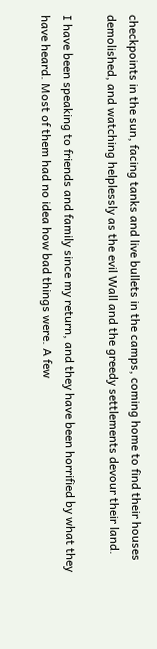checkpoints in the sun, facing tanks and live bullets in the camps, coming home to find their houses demolished, and watching helplessly as the evil Wall and the greedy settlements devour their land.

I have been speaking to friends and family since my return, and they have been horrified by what they have heard. Most of them had no idea how bad things were. A few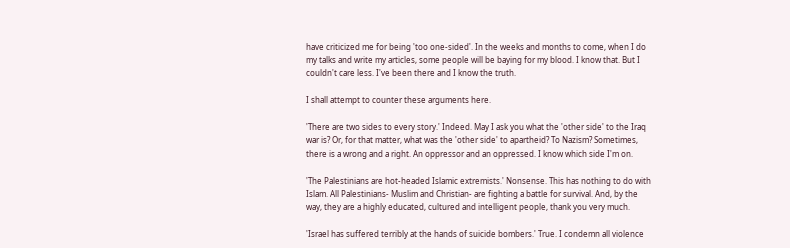have criticized me for being 'too one-sided'. In the weeks and months to come, when I do my talks and write my articles, some people will be baying for my blood. I know that. But I couldn't care less. I've been there and I know the truth.

I shall attempt to counter these arguments here.

'There are two sides to every story.' Indeed. May I ask you what the 'other side' to the Iraq war is? Or, for that matter, what was the 'other side' to apartheid? To Nazism? Sometimes, there is a wrong and a right. An oppressor and an oppressed. I know which side I'm on.

'The Palestinians are hot-headed Islamic extremists.' Nonsense. This has nothing to do with Islam. All Palestinians- Muslim and Christian- are fighting a battle for survival. And, by the way, they are a highly educated, cultured and intelligent people, thank you very much.

'Israel has suffered terribly at the hands of suicide bombers.' True. I condemn all violence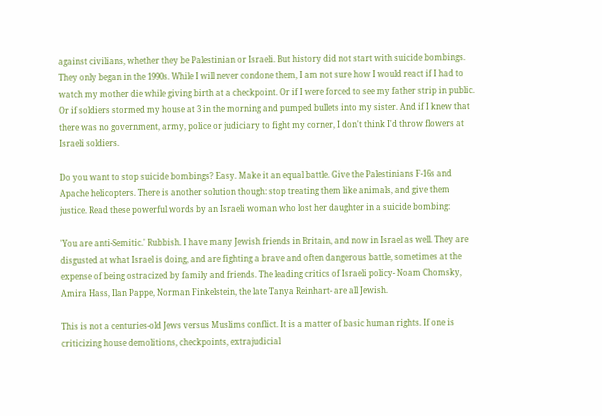against civilians, whether they be Palestinian or Israeli. But history did not start with suicide bombings. They only began in the 1990s. While I will never condone them, I am not sure how I would react if I had to watch my mother die while giving birth at a checkpoint. Or if I were forced to see my father strip in public. Or if soldiers stormed my house at 3 in the morning and pumped bullets into my sister. And if I knew that there was no government, army, police or judiciary to fight my corner, I don't think I'd throw flowers at Israeli soldiers.

Do you want to stop suicide bombings? Easy. Make it an equal battle. Give the Palestinians F-16s and Apache helicopters. There is another solution though: stop treating them like animals, and give them justice. Read these powerful words by an Israeli woman who lost her daughter in a suicide bombing:

'You are anti-Semitic.' Rubbish. I have many Jewish friends in Britain, and now in Israel as well. They are disgusted at what Israel is doing, and are fighting a brave and often dangerous battle, sometimes at the expense of being ostracized by family and friends. The leading critics of Israeli policy- Noam Chomsky, Amira Hass, Ilan Pappe, Norman Finkelstein, the late Tanya Reinhart- are all Jewish.

This is not a centuries-old Jews versus Muslims conflict. It is a matter of basic human rights. If one is criticizing house demolitions, checkpoints, extrajudicial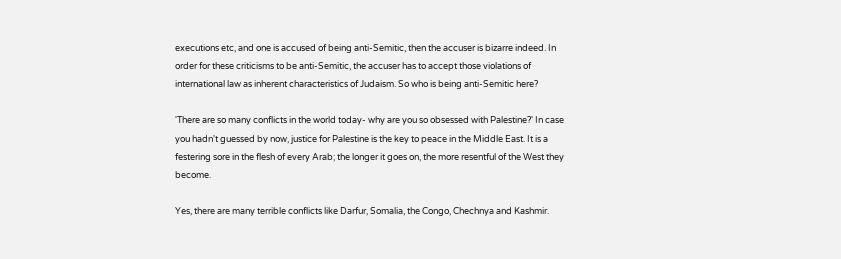executions etc, and one is accused of being anti-Semitic, then the accuser is bizarre indeed. In order for these criticisms to be anti-Semitic, the accuser has to accept those violations of international law as inherent characteristics of Judaism. So who is being anti-Semitic here?

'There are so many conflicts in the world today- why are you so obsessed with Palestine?' In case you hadn't guessed by now, justice for Palestine is the key to peace in the Middle East. It is a festering sore in the flesh of every Arab; the longer it goes on, the more resentful of the West they become.

Yes, there are many terrible conflicts like Darfur, Somalia, the Congo, Chechnya and Kashmir.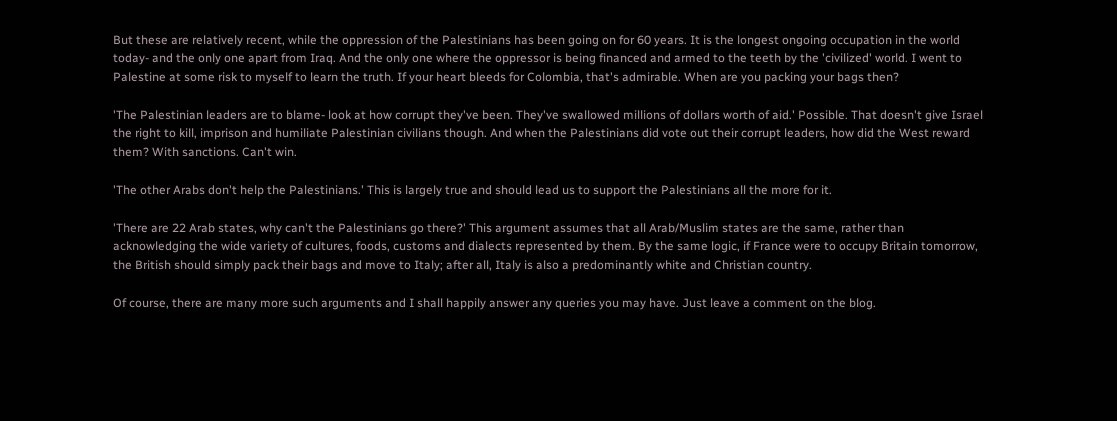But these are relatively recent, while the oppression of the Palestinians has been going on for 60 years. It is the longest ongoing occupation in the world today- and the only one apart from Iraq. And the only one where the oppressor is being financed and armed to the teeth by the 'civilized' world. I went to Palestine at some risk to myself to learn the truth. If your heart bleeds for Colombia, that's admirable. When are you packing your bags then?

'The Palestinian leaders are to blame- look at how corrupt they've been. They've swallowed millions of dollars worth of aid.' Possible. That doesn't give Israel the right to kill, imprison and humiliate Palestinian civilians though. And when the Palestinians did vote out their corrupt leaders, how did the West reward them? With sanctions. Can't win.

'The other Arabs don't help the Palestinians.' This is largely true and should lead us to support the Palestinians all the more for it.

'There are 22 Arab states, why can't the Palestinians go there?' This argument assumes that all Arab/Muslim states are the same, rather than acknowledging the wide variety of cultures, foods, customs and dialects represented by them. By the same logic, if France were to occupy Britain tomorrow, the British should simply pack their bags and move to Italy; after all, Italy is also a predominantly white and Christian country.

Of course, there are many more such arguments and I shall happily answer any queries you may have. Just leave a comment on the blog.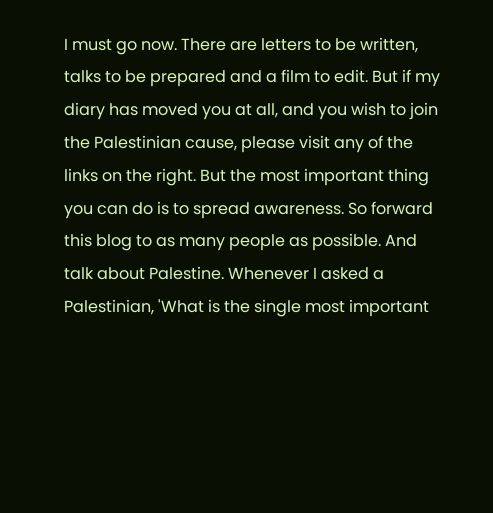I must go now. There are letters to be written, talks to be prepared and a film to edit. But if my diary has moved you at all, and you wish to join the Palestinian cause, please visit any of the links on the right. But the most important thing you can do is to spread awareness. So forward this blog to as many people as possible. And talk about Palestine. Whenever I asked a Palestinian, 'What is the single most important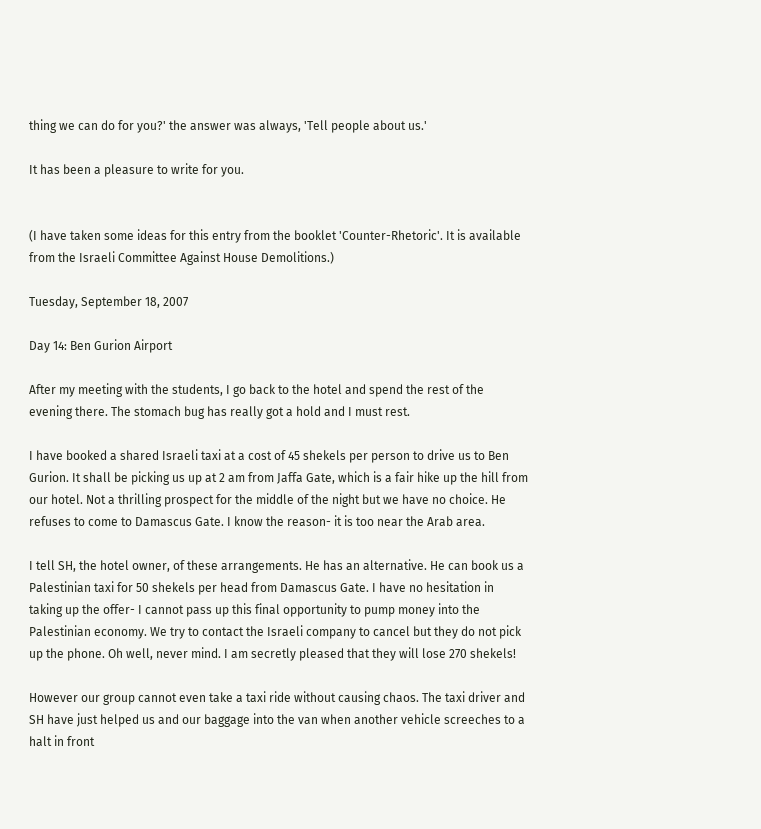thing we can do for you?' the answer was always, 'Tell people about us.'

It has been a pleasure to write for you.


(I have taken some ideas for this entry from the booklet 'Counter-Rhetoric'. It is available from the Israeli Committee Against House Demolitions.)

Tuesday, September 18, 2007

Day 14: Ben Gurion Airport

After my meeting with the students, I go back to the hotel and spend the rest of the evening there. The stomach bug has really got a hold and I must rest.

I have booked a shared Israeli taxi at a cost of 45 shekels per person to drive us to Ben Gurion. It shall be picking us up at 2 am from Jaffa Gate, which is a fair hike up the hill from our hotel. Not a thrilling prospect for the middle of the night but we have no choice. He refuses to come to Damascus Gate. I know the reason- it is too near the Arab area.

I tell SH, the hotel owner, of these arrangements. He has an alternative. He can book us a Palestinian taxi for 50 shekels per head from Damascus Gate. I have no hesitation in taking up the offer- I cannot pass up this final opportunity to pump money into the Palestinian economy. We try to contact the Israeli company to cancel but they do not pick up the phone. Oh well, never mind. I am secretly pleased that they will lose 270 shekels!

However our group cannot even take a taxi ride without causing chaos. The taxi driver and SH have just helped us and our baggage into the van when another vehicle screeches to a halt in front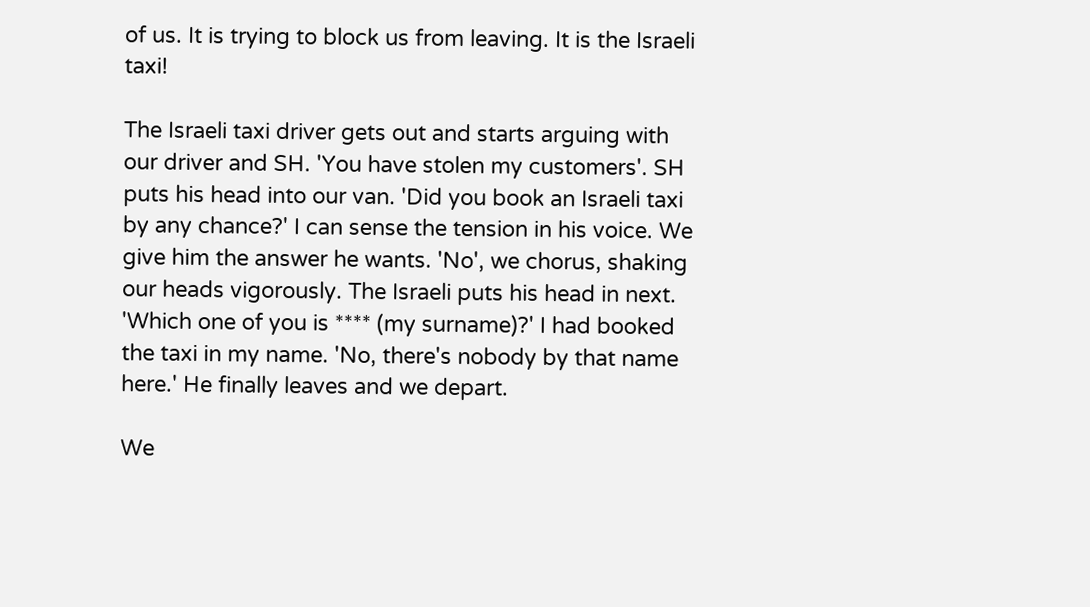of us. It is trying to block us from leaving. It is the Israeli taxi!

The Israeli taxi driver gets out and starts arguing with our driver and SH. 'You have stolen my customers'. SH puts his head into our van. 'Did you book an Israeli taxi by any chance?' I can sense the tension in his voice. We give him the answer he wants. 'No', we chorus, shaking our heads vigorously. The Israeli puts his head in next. 'Which one of you is **** (my surname)?' I had booked the taxi in my name. 'No, there's nobody by that name here.' He finally leaves and we depart.

We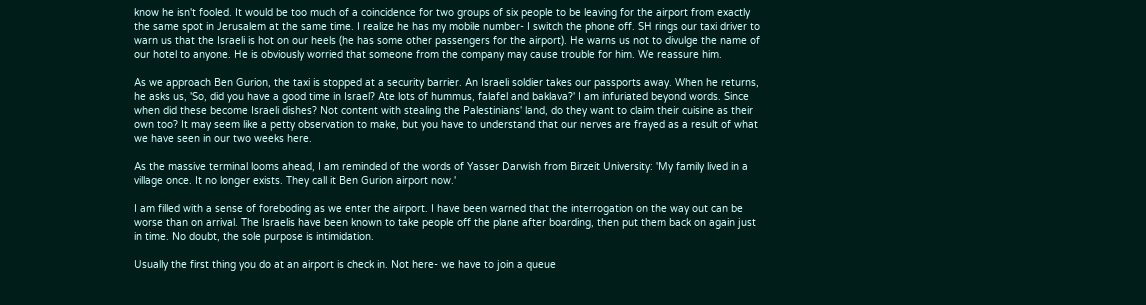know he isn't fooled. It would be too much of a coincidence for two groups of six people to be leaving for the airport from exactly the same spot in Jerusalem at the same time. I realize he has my mobile number- I switch the phone off. SH rings our taxi driver to warn us that the Israeli is hot on our heels (he has some other passengers for the airport). He warns us not to divulge the name of our hotel to anyone. He is obviously worried that someone from the company may cause trouble for him. We reassure him.

As we approach Ben Gurion, the taxi is stopped at a security barrier. An Israeli soldier takes our passports away. When he returns, he asks us, 'So, did you have a good time in Israel? Ate lots of hummus, falafel and baklava?' I am infuriated beyond words. Since when did these become Israeli dishes? Not content with stealing the Palestinians' land, do they want to claim their cuisine as their own too? It may seem like a petty observation to make, but you have to understand that our nerves are frayed as a result of what we have seen in our two weeks here.

As the massive terminal looms ahead, I am reminded of the words of Yasser Darwish from Birzeit University: 'My family lived in a village once. It no longer exists. They call it Ben Gurion airport now.'

I am filled with a sense of foreboding as we enter the airport. I have been warned that the interrogation on the way out can be worse than on arrival. The Israelis have been known to take people off the plane after boarding, then put them back on again just in time. No doubt, the sole purpose is intimidation.

Usually the first thing you do at an airport is check in. Not here- we have to join a queue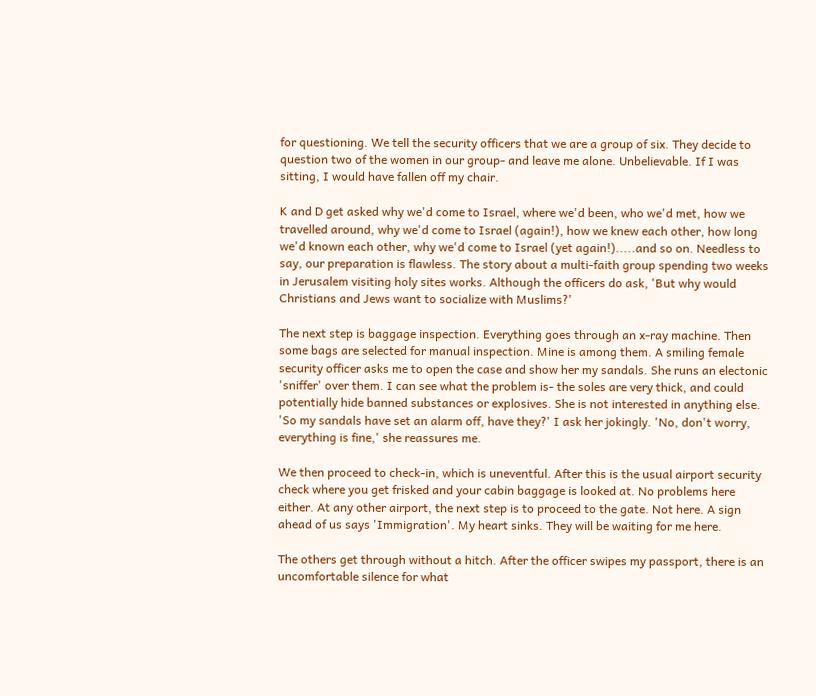for questioning. We tell the security officers that we are a group of six. They decide to question two of the women in our group- and leave me alone. Unbelievable. If I was sitting, I would have fallen off my chair.

K and D get asked why we'd come to Israel, where we'd been, who we'd met, how we travelled around, why we'd come to Israel (again!), how we knew each other, how long we'd known each other, why we'd come to Israel (yet again!).....and so on. Needless to say, our preparation is flawless. The story about a multi-faith group spending two weeks in Jerusalem visiting holy sites works. Although the officers do ask, 'But why would Christians and Jews want to socialize with Muslims?'

The next step is baggage inspection. Everything goes through an x-ray machine. Then some bags are selected for manual inspection. Mine is among them. A smiling female security officer asks me to open the case and show her my sandals. She runs an electonic 'sniffer' over them. I can see what the problem is- the soles are very thick, and could potentially hide banned substances or explosives. She is not interested in anything else. 'So my sandals have set an alarm off, have they?' I ask her jokingly. 'No, don't worry, everything is fine,' she reassures me.

We then proceed to check-in, which is uneventful. After this is the usual airport security check where you get frisked and your cabin baggage is looked at. No problems here either. At any other airport, the next step is to proceed to the gate. Not here. A sign ahead of us says 'Immigration'. My heart sinks. They will be waiting for me here.

The others get through without a hitch. After the officer swipes my passport, there is an uncomfortable silence for what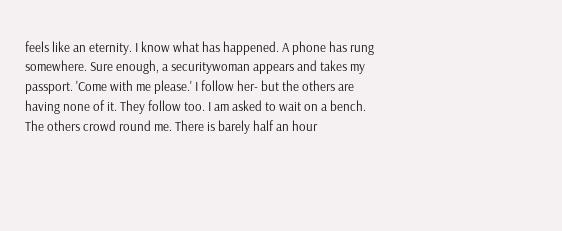feels like an eternity. I know what has happened. A phone has rung somewhere. Sure enough, a securitywoman appears and takes my passport. 'Come with me please.' I follow her- but the others are having none of it. They follow too. I am asked to wait on a bench. The others crowd round me. There is barely half an hour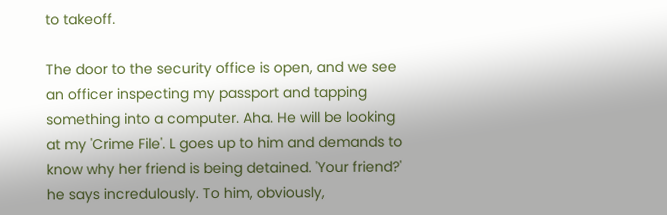to takeoff.

The door to the security office is open, and we see an officer inspecting my passport and tapping something into a computer. Aha. He will be looking at my 'Crime File'. L goes up to him and demands to know why her friend is being detained. 'Your friend?' he says incredulously. To him, obviously,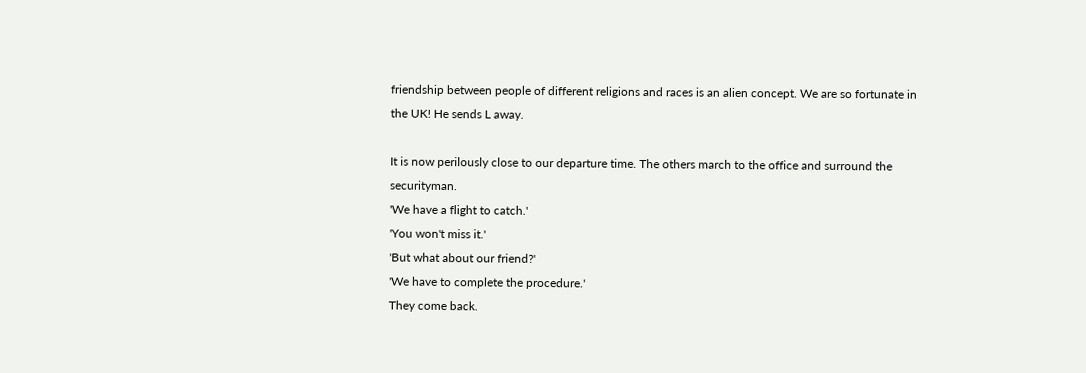friendship between people of different religions and races is an alien concept. We are so fortunate in the UK! He sends L away.

It is now perilously close to our departure time. The others march to the office and surround the securityman.
'We have a flight to catch.'
'You won't miss it.'
'But what about our friend?'
'We have to complete the procedure.'
They come back.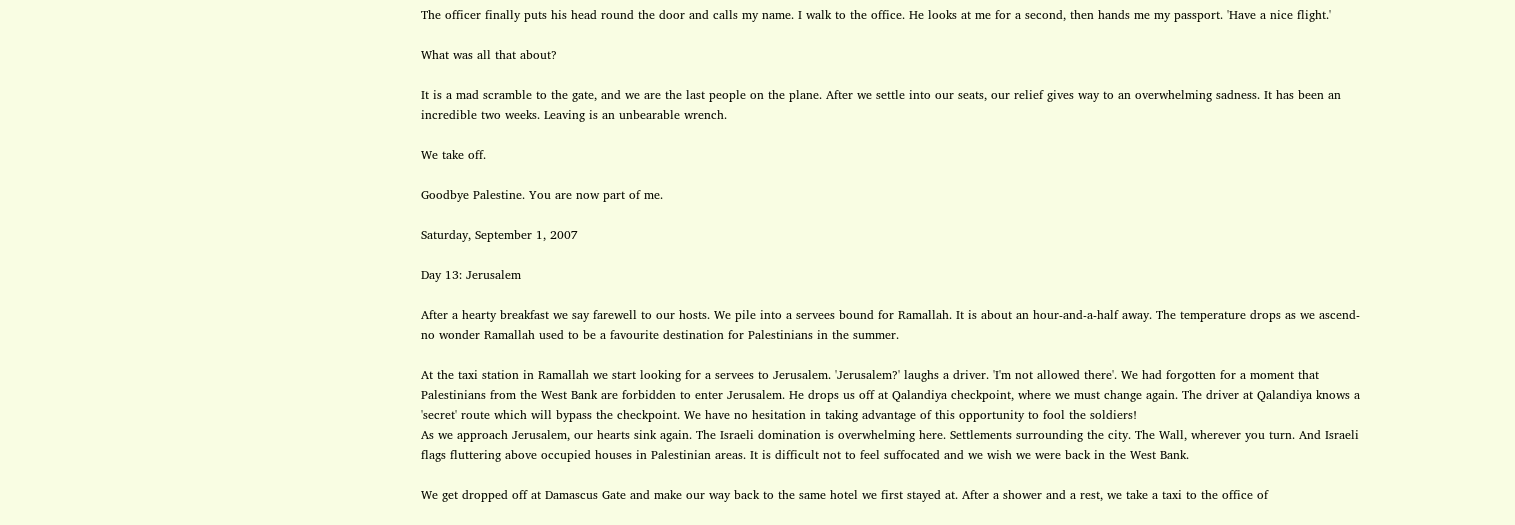The officer finally puts his head round the door and calls my name. I walk to the office. He looks at me for a second, then hands me my passport. 'Have a nice flight.'

What was all that about?

It is a mad scramble to the gate, and we are the last people on the plane. After we settle into our seats, our relief gives way to an overwhelming sadness. It has been an incredible two weeks. Leaving is an unbearable wrench.

We take off.

Goodbye Palestine. You are now part of me.

Saturday, September 1, 2007

Day 13: Jerusalem

After a hearty breakfast we say farewell to our hosts. We pile into a servees bound for Ramallah. It is about an hour-and-a-half away. The temperature drops as we ascend- no wonder Ramallah used to be a favourite destination for Palestinians in the summer.

At the taxi station in Ramallah we start looking for a servees to Jerusalem. 'Jerusalem?' laughs a driver. 'I'm not allowed there'. We had forgotten for a moment that Palestinians from the West Bank are forbidden to enter Jerusalem. He drops us off at Qalandiya checkpoint, where we must change again. The driver at Qalandiya knows a 'secret' route which will bypass the checkpoint. We have no hesitation in taking advantage of this opportunity to fool the soldiers!
As we approach Jerusalem, our hearts sink again. The Israeli domination is overwhelming here. Settlements surrounding the city. The Wall, wherever you turn. And Israeli flags fluttering above occupied houses in Palestinian areas. It is difficult not to feel suffocated and we wish we were back in the West Bank.

We get dropped off at Damascus Gate and make our way back to the same hotel we first stayed at. After a shower and a rest, we take a taxi to the office of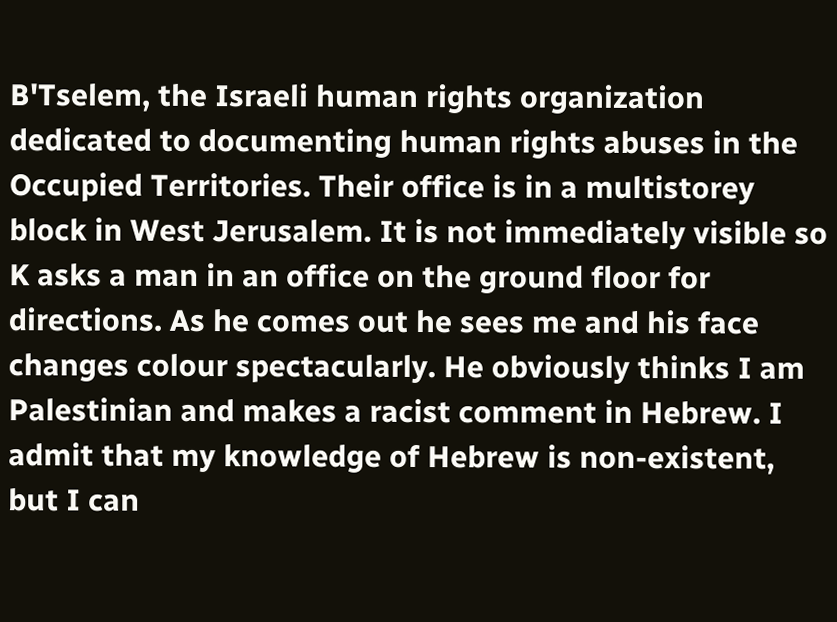B'Tselem, the Israeli human rights organization dedicated to documenting human rights abuses in the Occupied Territories. Their office is in a multistorey block in West Jerusalem. It is not immediately visible so K asks a man in an office on the ground floor for directions. As he comes out he sees me and his face changes colour spectacularly. He obviously thinks I am Palestinian and makes a racist comment in Hebrew. I admit that my knowledge of Hebrew is non-existent, but I can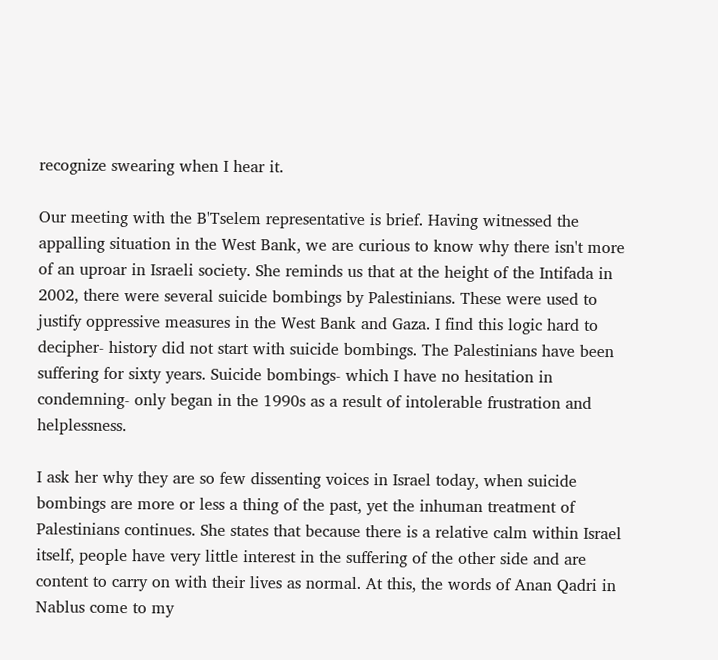recognize swearing when I hear it.

Our meeting with the B'Tselem representative is brief. Having witnessed the appalling situation in the West Bank, we are curious to know why there isn't more of an uproar in Israeli society. She reminds us that at the height of the Intifada in 2002, there were several suicide bombings by Palestinians. These were used to justify oppressive measures in the West Bank and Gaza. I find this logic hard to decipher- history did not start with suicide bombings. The Palestinians have been suffering for sixty years. Suicide bombings- which I have no hesitation in condemning- only began in the 1990s as a result of intolerable frustration and helplessness.

I ask her why they are so few dissenting voices in Israel today, when suicide bombings are more or less a thing of the past, yet the inhuman treatment of Palestinians continues. She states that because there is a relative calm within Israel itself, people have very little interest in the suffering of the other side and are content to carry on with their lives as normal. At this, the words of Anan Qadri in Nablus come to my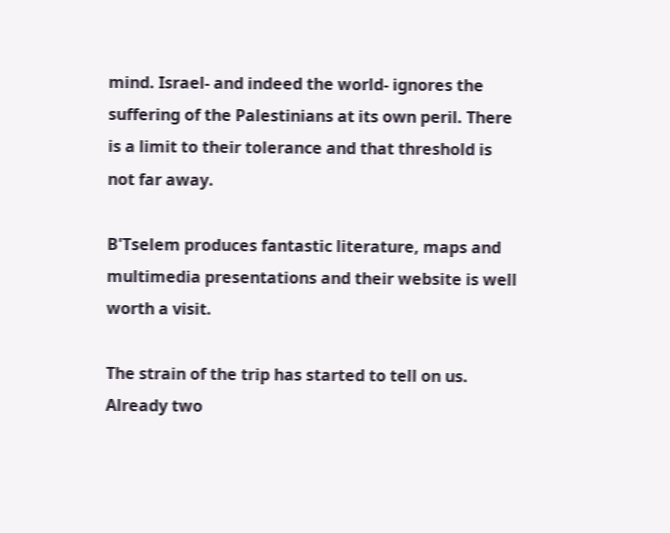mind. Israel- and indeed the world- ignores the suffering of the Palestinians at its own peril. There is a limit to their tolerance and that threshold is not far away.

B'Tselem produces fantastic literature, maps and multimedia presentations and their website is well worth a visit.

The strain of the trip has started to tell on us. Already two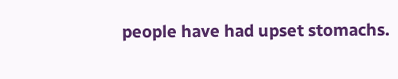people have had upset stomachs.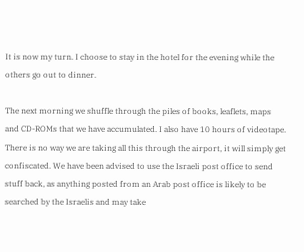It is now my turn. I choose to stay in the hotel for the evening while the others go out to dinner.

The next morning we shuffle through the piles of books, leaflets, maps and CD-ROMs that we have accumulated. I also have 10 hours of videotape. There is no way we are taking all this through the airport, it will simply get confiscated. We have been advised to use the Israeli post office to send stuff back, as anything posted from an Arab post office is likely to be searched by the Israelis and may take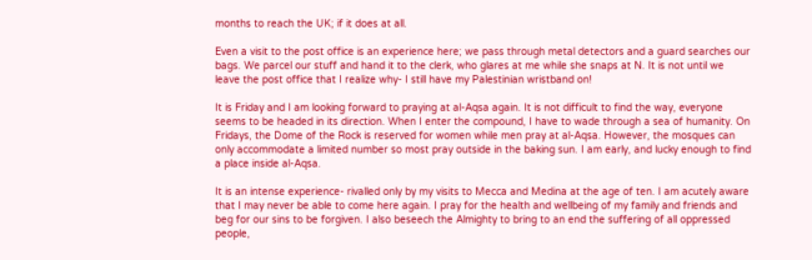months to reach the UK; if it does at all.

Even a visit to the post office is an experience here; we pass through metal detectors and a guard searches our bags. We parcel our stuff and hand it to the clerk, who glares at me while she snaps at N. It is not until we leave the post office that I realize why- I still have my Palestinian wristband on!

It is Friday and I am looking forward to praying at al-Aqsa again. It is not difficult to find the way, everyone seems to be headed in its direction. When I enter the compound, I have to wade through a sea of humanity. On Fridays, the Dome of the Rock is reserved for women while men pray at al-Aqsa. However, the mosques can only accommodate a limited number so most pray outside in the baking sun. I am early, and lucky enough to find a place inside al-Aqsa.

It is an intense experience- rivalled only by my visits to Mecca and Medina at the age of ten. I am acutely aware that I may never be able to come here again. I pray for the health and wellbeing of my family and friends and beg for our sins to be forgiven. I also beseech the Almighty to bring to an end the suffering of all oppressed people,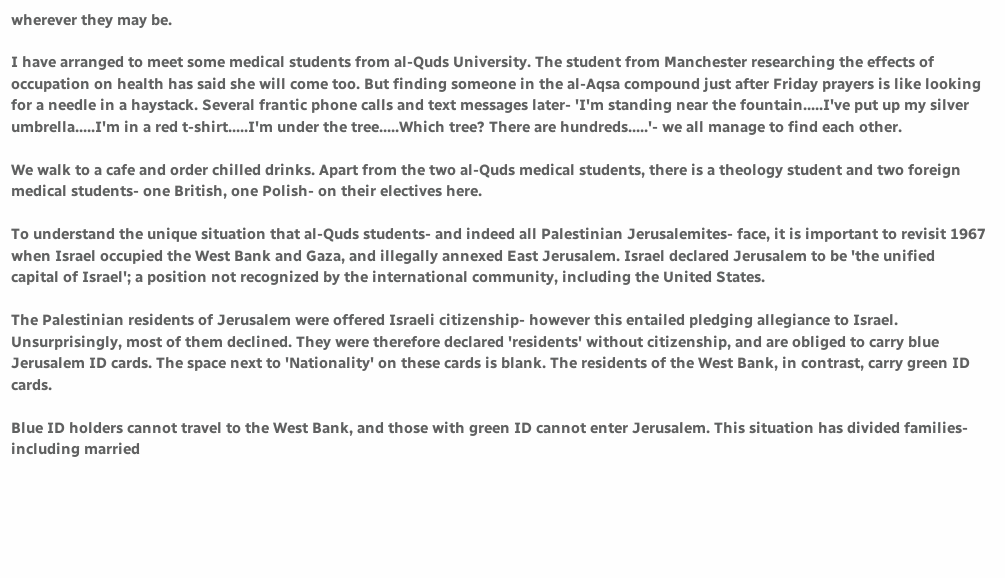wherever they may be.

I have arranged to meet some medical students from al-Quds University. The student from Manchester researching the effects of occupation on health has said she will come too. But finding someone in the al-Aqsa compound just after Friday prayers is like looking for a needle in a haystack. Several frantic phone calls and text messages later- 'I'm standing near the fountain.....I've put up my silver umbrella.....I'm in a red t-shirt.....I'm under the tree.....Which tree? There are hundreds.....'- we all manage to find each other.

We walk to a cafe and order chilled drinks. Apart from the two al-Quds medical students, there is a theology student and two foreign medical students- one British, one Polish- on their electives here.

To understand the unique situation that al-Quds students- and indeed all Palestinian Jerusalemites- face, it is important to revisit 1967 when Israel occupied the West Bank and Gaza, and illegally annexed East Jerusalem. Israel declared Jerusalem to be 'the unified capital of Israel'; a position not recognized by the international community, including the United States.

The Palestinian residents of Jerusalem were offered Israeli citizenship- however this entailed pledging allegiance to Israel. Unsurprisingly, most of them declined. They were therefore declared 'residents' without citizenship, and are obliged to carry blue Jerusalem ID cards. The space next to 'Nationality' on these cards is blank. The residents of the West Bank, in contrast, carry green ID cards.

Blue ID holders cannot travel to the West Bank, and those with green ID cannot enter Jerusalem. This situation has divided families- including married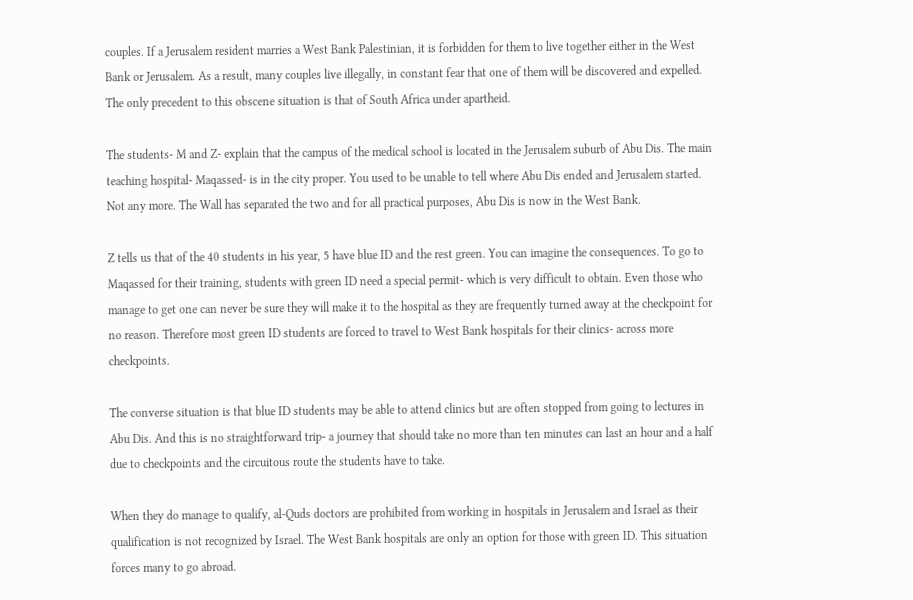couples. If a Jerusalem resident marries a West Bank Palestinian, it is forbidden for them to live together either in the West Bank or Jerusalem. As a result, many couples live illegally, in constant fear that one of them will be discovered and expelled. The only precedent to this obscene situation is that of South Africa under apartheid.

The students- M and Z- explain that the campus of the medical school is located in the Jerusalem suburb of Abu Dis. The main teaching hospital- Maqassed- is in the city proper. You used to be unable to tell where Abu Dis ended and Jerusalem started. Not any more. The Wall has separated the two and for all practical purposes, Abu Dis is now in the West Bank.

Z tells us that of the 40 students in his year, 5 have blue ID and the rest green. You can imagine the consequences. To go to Maqassed for their training, students with green ID need a special permit- which is very difficult to obtain. Even those who manage to get one can never be sure they will make it to the hospital as they are frequently turned away at the checkpoint for no reason. Therefore most green ID students are forced to travel to West Bank hospitals for their clinics- across more checkpoints.

The converse situation is that blue ID students may be able to attend clinics but are often stopped from going to lectures in Abu Dis. And this is no straightforward trip- a journey that should take no more than ten minutes can last an hour and a half due to checkpoints and the circuitous route the students have to take.

When they do manage to qualify, al-Quds doctors are prohibited from working in hospitals in Jerusalem and Israel as their qualification is not recognized by Israel. The West Bank hospitals are only an option for those with green ID. This situation forces many to go abroad.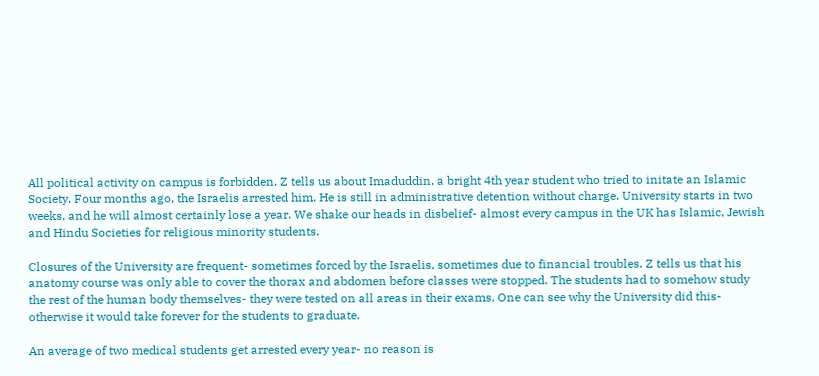All political activity on campus is forbidden. Z tells us about Imaduddin, a bright 4th year student who tried to initate an Islamic Society. Four months ago, the Israelis arrested him. He is still in administrative detention without charge. University starts in two weeks, and he will almost certainly lose a year. We shake our heads in disbelief- almost every campus in the UK has Islamic, Jewish and Hindu Societies for religious minority students.

Closures of the University are frequent- sometimes forced by the Israelis, sometimes due to financial troubles. Z tells us that his anatomy course was only able to cover the thorax and abdomen before classes were stopped. The students had to somehow study the rest of the human body themselves- they were tested on all areas in their exams. One can see why the University did this- otherwise it would take forever for the students to graduate.

An average of two medical students get arrested every year- no reason is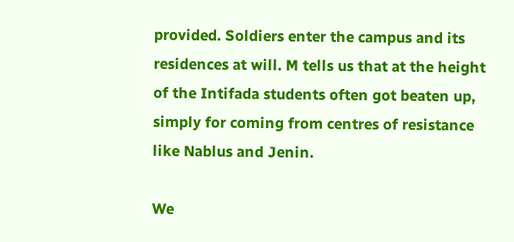provided. Soldiers enter the campus and its residences at will. M tells us that at the height of the Intifada students often got beaten up, simply for coming from centres of resistance like Nablus and Jenin.

We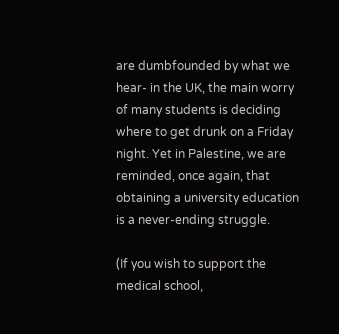are dumbfounded by what we hear- in the UK, the main worry of many students is deciding where to get drunk on a Friday night. Yet in Palestine, we are reminded, once again, that obtaining a university education is a never-ending struggle.

(If you wish to support the medical school,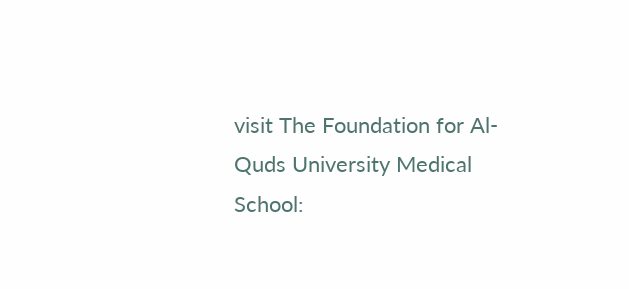visit The Foundation for Al-Quds University Medical School: